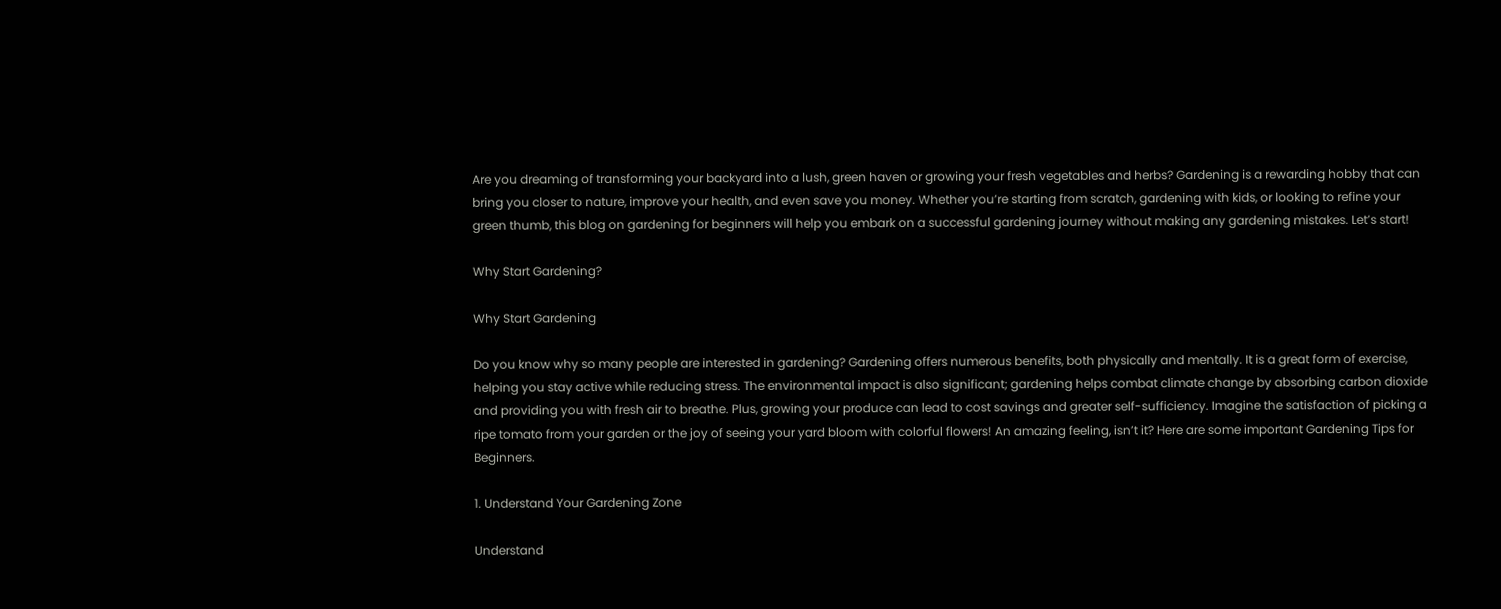Are you dreaming of transforming your backyard into a lush, green haven or growing your fresh vegetables and herbs? Gardening is a rewarding hobby that can bring you closer to nature, improve your health, and even save you money. Whether you’re starting from scratch, gardening with kids, or looking to refine your green thumb, this blog on gardening for beginners will help you embark on a successful gardening journey without making any gardening mistakes. Let’s start!

Why Start Gardening?

Why Start Gardening

Do you know why so many people are interested in gardening? Gardening offers numerous benefits, both physically and mentally. It is a great form of exercise, helping you stay active while reducing stress. The environmental impact is also significant; gardening helps combat climate change by absorbing carbon dioxide and providing you with fresh air to breathe. Plus, growing your produce can lead to cost savings and greater self-sufficiency. Imagine the satisfaction of picking a ripe tomato from your garden or the joy of seeing your yard bloom with colorful flowers! An amazing feeling, isn’t it? Here are some important Gardening Tips for Beginners.

1. Understand Your Gardening Zone

Understand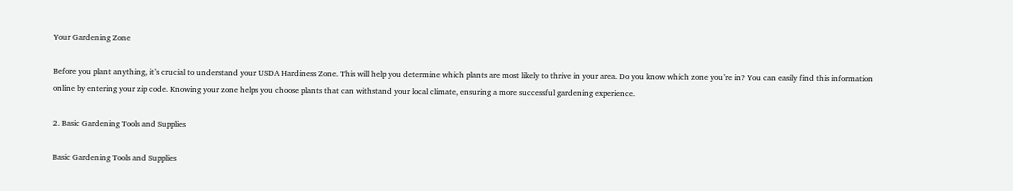Your Gardening Zone

Before you plant anything, it’s crucial to understand your USDA Hardiness Zone. This will help you determine which plants are most likely to thrive in your area. Do you know which zone you’re in? You can easily find this information online by entering your zip code. Knowing your zone helps you choose plants that can withstand your local climate, ensuring a more successful gardening experience.

2. Basic Gardening Tools and Supplies

Basic Gardening Tools and Supplies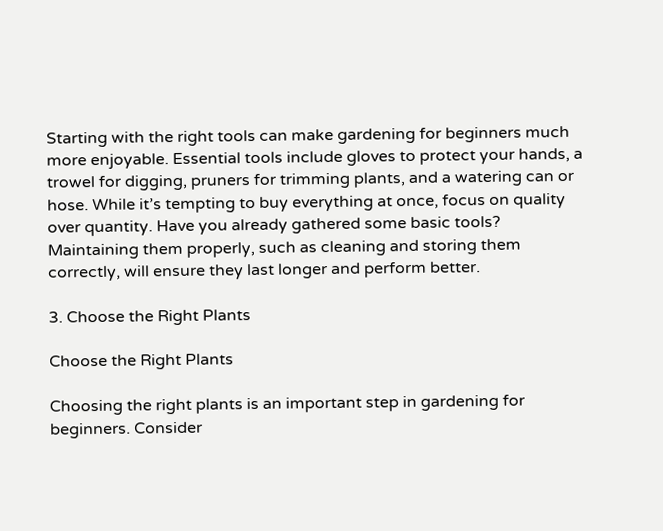Starting with the right tools can make gardening for beginners much more enjoyable. Essential tools include gloves to protect your hands, a trowel for digging, pruners for trimming plants, and a watering can or hose. While it’s tempting to buy everything at once, focus on quality over quantity. Have you already gathered some basic tools? Maintaining them properly, such as cleaning and storing them correctly, will ensure they last longer and perform better.

3. Choose the Right Plants

Choose the Right Plants

Choosing the right plants is an important step in gardening for beginners. Consider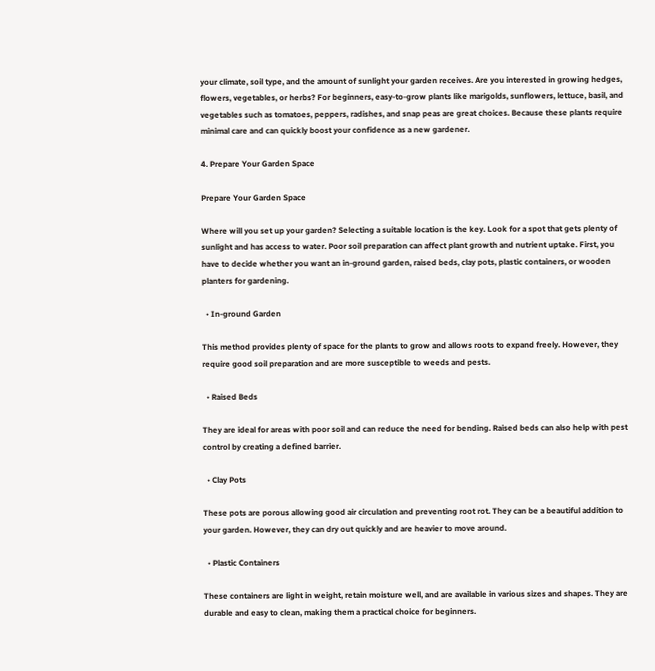your climate, soil type, and the amount of sunlight your garden receives. Are you interested in growing hedges, flowers, vegetables, or herbs? For beginners, easy-to-grow plants like marigolds, sunflowers, lettuce, basil, and vegetables such as tomatoes, peppers, radishes, and snap peas are great choices. Because these plants require minimal care and can quickly boost your confidence as a new gardener.

4. Prepare Your Garden Space

Prepare Your Garden Space

Where will you set up your garden? Selecting a suitable location is the key. Look for a spot that gets plenty of sunlight and has access to water. Poor soil preparation can affect plant growth and nutrient uptake. First, you have to decide whether you want an in-ground garden, raised beds, clay pots, plastic containers, or wooden planters for gardening.

  • In-ground Garden

This method provides plenty of space for the plants to grow and allows roots to expand freely. However, they require good soil preparation and are more susceptible to weeds and pests.

  • Raised Beds

They are ideal for areas with poor soil and can reduce the need for bending. Raised beds can also help with pest control by creating a defined barrier.

  • Clay Pots

These pots are porous allowing good air circulation and preventing root rot. They can be a beautiful addition to your garden. However, they can dry out quickly and are heavier to move around.

  • Plastic Containers

These containers are light in weight, retain moisture well, and are available in various sizes and shapes. They are durable and easy to clean, making them a practical choice for beginners.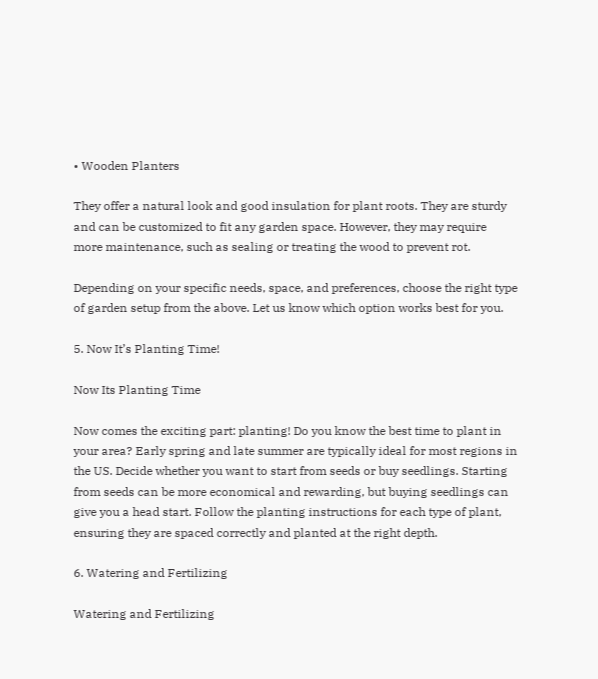• Wooden Planters

They offer a natural look and good insulation for plant roots. They are sturdy and can be customized to fit any garden space. However, they may require more maintenance, such as sealing or treating the wood to prevent rot.

Depending on your specific needs, space, and preferences, choose the right type of garden setup from the above. Let us know which option works best for you.

5. Now It’s Planting Time!

Now Its Planting Time

Now comes the exciting part: planting! Do you know the best time to plant in your area? Early spring and late summer are typically ideal for most regions in the US. Decide whether you want to start from seeds or buy seedlings. Starting from seeds can be more economical and rewarding, but buying seedlings can give you a head start. Follow the planting instructions for each type of plant, ensuring they are spaced correctly and planted at the right depth.

6. Watering and Fertilizing

Watering and Fertilizing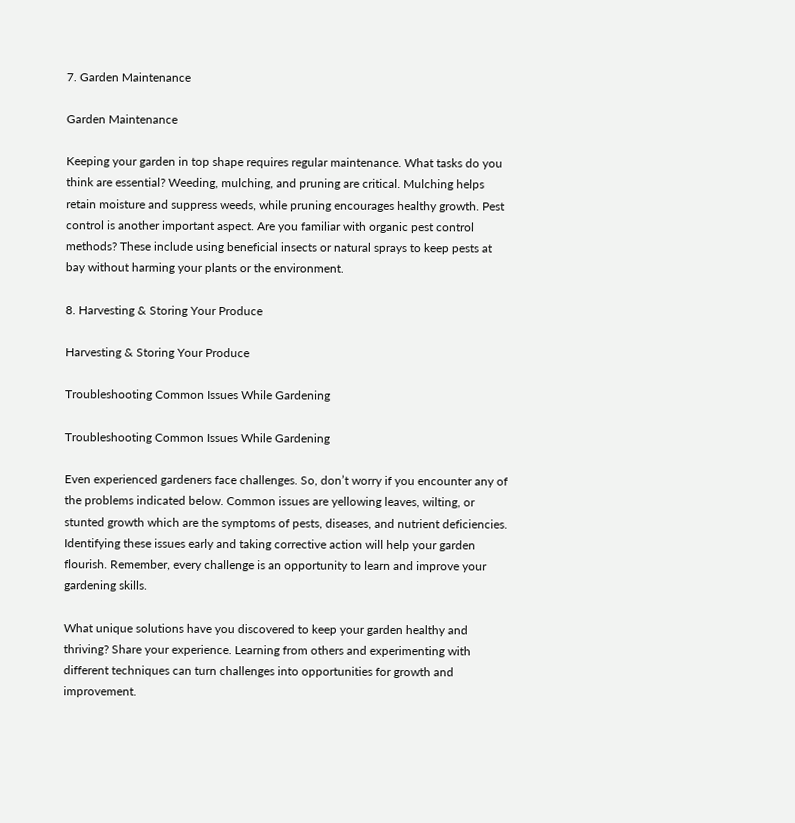7. Garden Maintenance

Garden Maintenance

Keeping your garden in top shape requires regular maintenance. What tasks do you think are essential? Weeding, mulching, and pruning are critical. Mulching helps retain moisture and suppress weeds, while pruning encourages healthy growth. Pest control is another important aspect. Are you familiar with organic pest control methods? These include using beneficial insects or natural sprays to keep pests at bay without harming your plants or the environment.

8. Harvesting & Storing Your Produce

Harvesting & Storing Your Produce

Troubleshooting Common Issues While Gardening

Troubleshooting Common Issues While Gardening

Even experienced gardeners face challenges. So, don’t worry if you encounter any of the problems indicated below. Common issues are yellowing leaves, wilting, or stunted growth which are the symptoms of pests, diseases, and nutrient deficiencies. Identifying these issues early and taking corrective action will help your garden flourish. Remember, every challenge is an opportunity to learn and improve your gardening skills.

What unique solutions have you discovered to keep your garden healthy and thriving? Share your experience. Learning from others and experimenting with different techniques can turn challenges into opportunities for growth and improvement.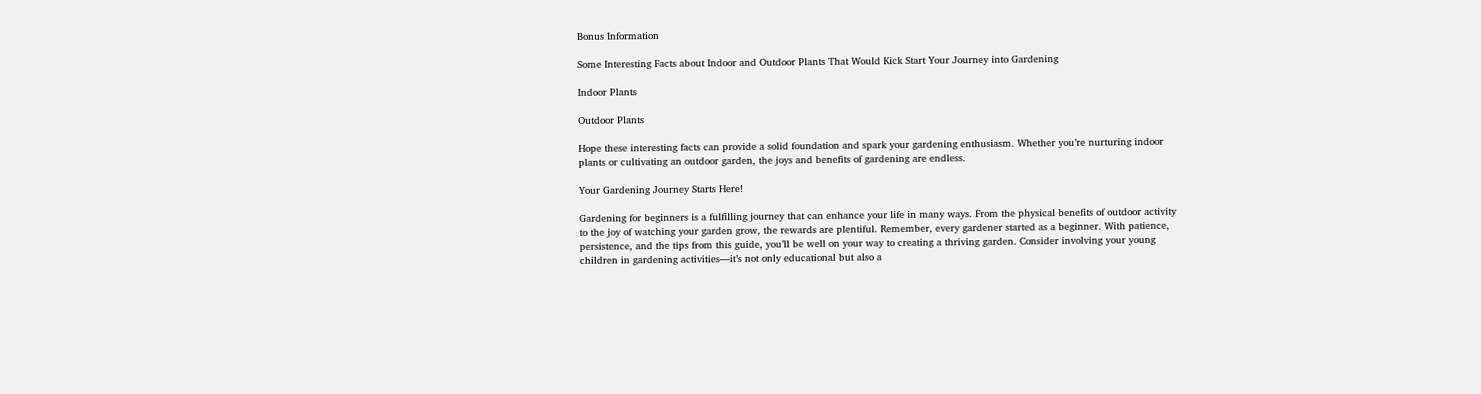Bonus Information

Some Interesting Facts about Indoor and Outdoor Plants That Would Kick Start Your Journey into Gardening

Indoor Plants

Outdoor Plants

Hope these interesting facts can provide a solid foundation and spark your gardening enthusiasm. Whether you’re nurturing indoor plants or cultivating an outdoor garden, the joys and benefits of gardening are endless.

Your Gardening Journey Starts Here!

Gardening for beginners is a fulfilling journey that can enhance your life in many ways. From the physical benefits of outdoor activity to the joy of watching your garden grow, the rewards are plentiful. Remember, every gardener started as a beginner. With patience, persistence, and the tips from this guide, you’ll be well on your way to creating a thriving garden. Consider involving your young children in gardening activities—it’s not only educational but also a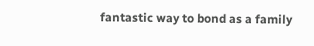fantastic way to bond as a family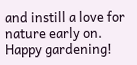and instill a love for nature early on. Happy gardening!